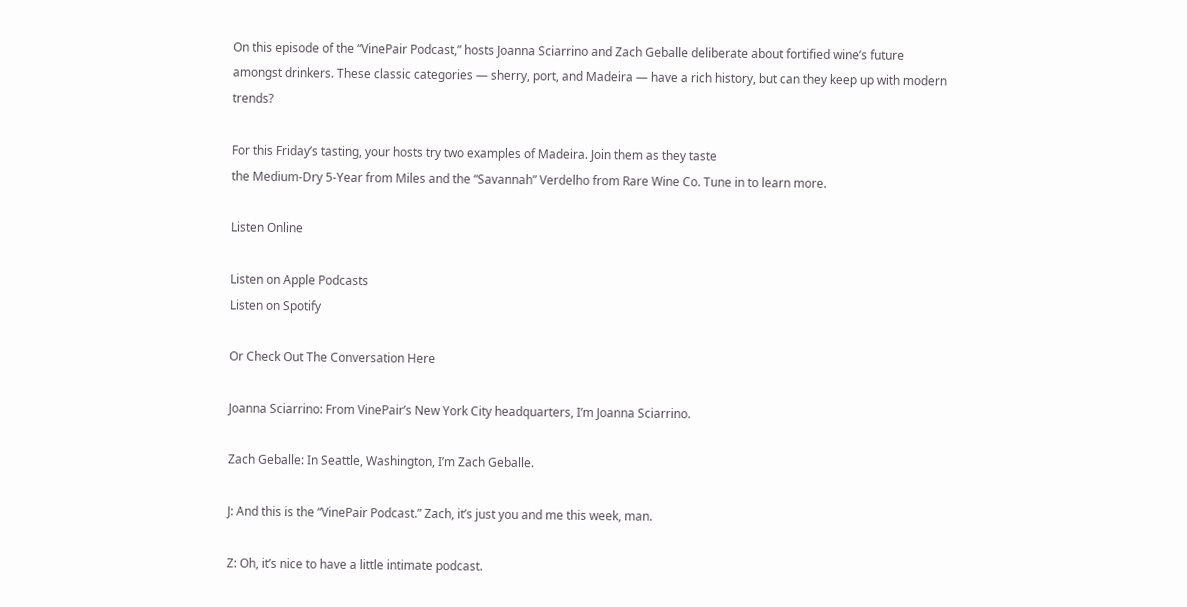On this episode of the “VinePair Podcast,” hosts Joanna Sciarrino and Zach Geballe deliberate about fortified wine’s future amongst drinkers. These classic categories — sherry, port, and Madeira — have a rich history, but can they keep up with modern trends?

For this Friday’s tasting, your hosts try two examples of Madeira. Join them as they taste
the Medium-Dry 5-Year from Miles and the “Savannah” Verdelho from Rare Wine Co. Tune in to learn more.

Listen Online

Listen on Apple Podcasts
Listen on Spotify

Or Check Out The Conversation Here

Joanna Sciarrino: From VinePair’s New York City headquarters, I’m Joanna Sciarrino.

Zach Geballe: In Seattle, Washington, I’m Zach Geballe.

J: And this is the “VinePair Podcast.” Zach, it’s just you and me this week, man.

Z: Oh, it’s nice to have a little intimate podcast.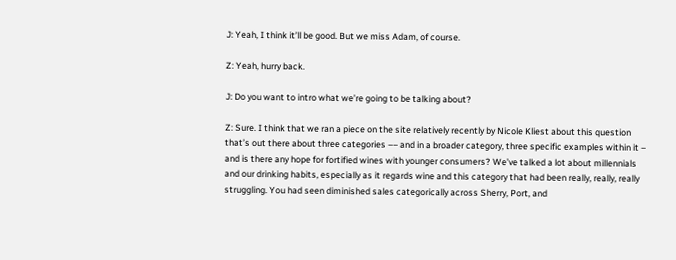J: Yeah, I think it’ll be good. But we miss Adam, of course.

Z: Yeah, hurry back.

J: Do you want to intro what we’re going to be talking about?

Z: Sure. I think that we ran a piece on the site relatively recently by Nicole Kliest about this question that’s out there about three categories –– and in a broader category, three specific examples within it – and is there any hope for fortified wines with younger consumers? We’ve talked a lot about millennials and our drinking habits, especially as it regards wine and this category that had been really, really, really struggling. You had seen diminished sales categorically across Sherry, Port, and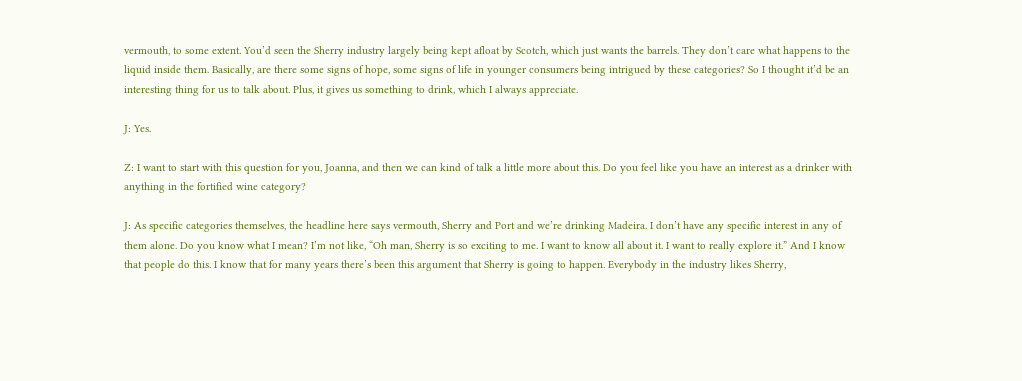vermouth, to some extent. You’d seen the Sherry industry largely being kept afloat by Scotch, which just wants the barrels. They don’t care what happens to the liquid inside them. Basically, are there some signs of hope, some signs of life in younger consumers being intrigued by these categories? So I thought it’d be an interesting thing for us to talk about. Plus, it gives us something to drink, which I always appreciate.

J: Yes.

Z: I want to start with this question for you, Joanna, and then we can kind of talk a little more about this. Do you feel like you have an interest as a drinker with anything in the fortified wine category?

J: As specific categories themselves, the headline here says vermouth, Sherry and Port and we’re drinking Madeira. I don’t have any specific interest in any of them alone. Do you know what I mean? I’m not like, “Oh man, Sherry is so exciting to me. I want to know all about it. I want to really explore it.” And I know that people do this. I know that for many years there’s been this argument that Sherry is going to happen. Everybody in the industry likes Sherry,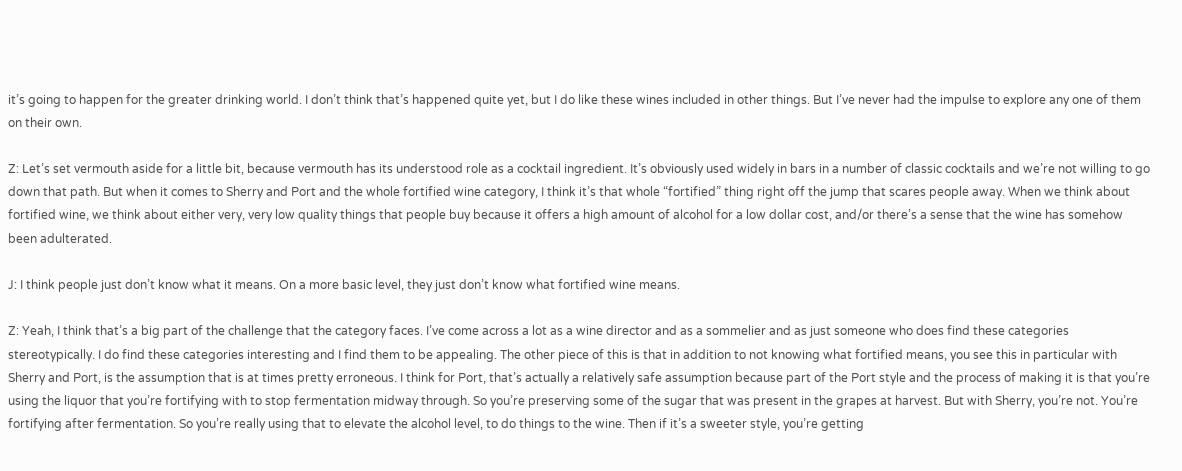it’s going to happen for the greater drinking world. I don’t think that’s happened quite yet, but I do like these wines included in other things. But I’ve never had the impulse to explore any one of them on their own.

Z: Let’s set vermouth aside for a little bit, because vermouth has its understood role as a cocktail ingredient. It’s obviously used widely in bars in a number of classic cocktails and we’re not willing to go down that path. But when it comes to Sherry and Port and the whole fortified wine category, I think it’s that whole “fortified” thing right off the jump that scares people away. When we think about fortified wine, we think about either very, very low quality things that people buy because it offers a high amount of alcohol for a low dollar cost, and/or there’s a sense that the wine has somehow been adulterated.

J: I think people just don’t know what it means. On a more basic level, they just don’t know what fortified wine means.

Z: Yeah, I think that’s a big part of the challenge that the category faces. I’ve come across a lot as a wine director and as a sommelier and as just someone who does find these categories stereotypically. I do find these categories interesting and I find them to be appealing. The other piece of this is that in addition to not knowing what fortified means, you see this in particular with Sherry and Port, is the assumption that is at times pretty erroneous. I think for Port, that’s actually a relatively safe assumption because part of the Port style and the process of making it is that you’re using the liquor that you’re fortifying with to stop fermentation midway through. So you’re preserving some of the sugar that was present in the grapes at harvest. But with Sherry, you’re not. You’re fortifying after fermentation. So you’re really using that to elevate the alcohol level, to do things to the wine. Then if it’s a sweeter style, you’re getting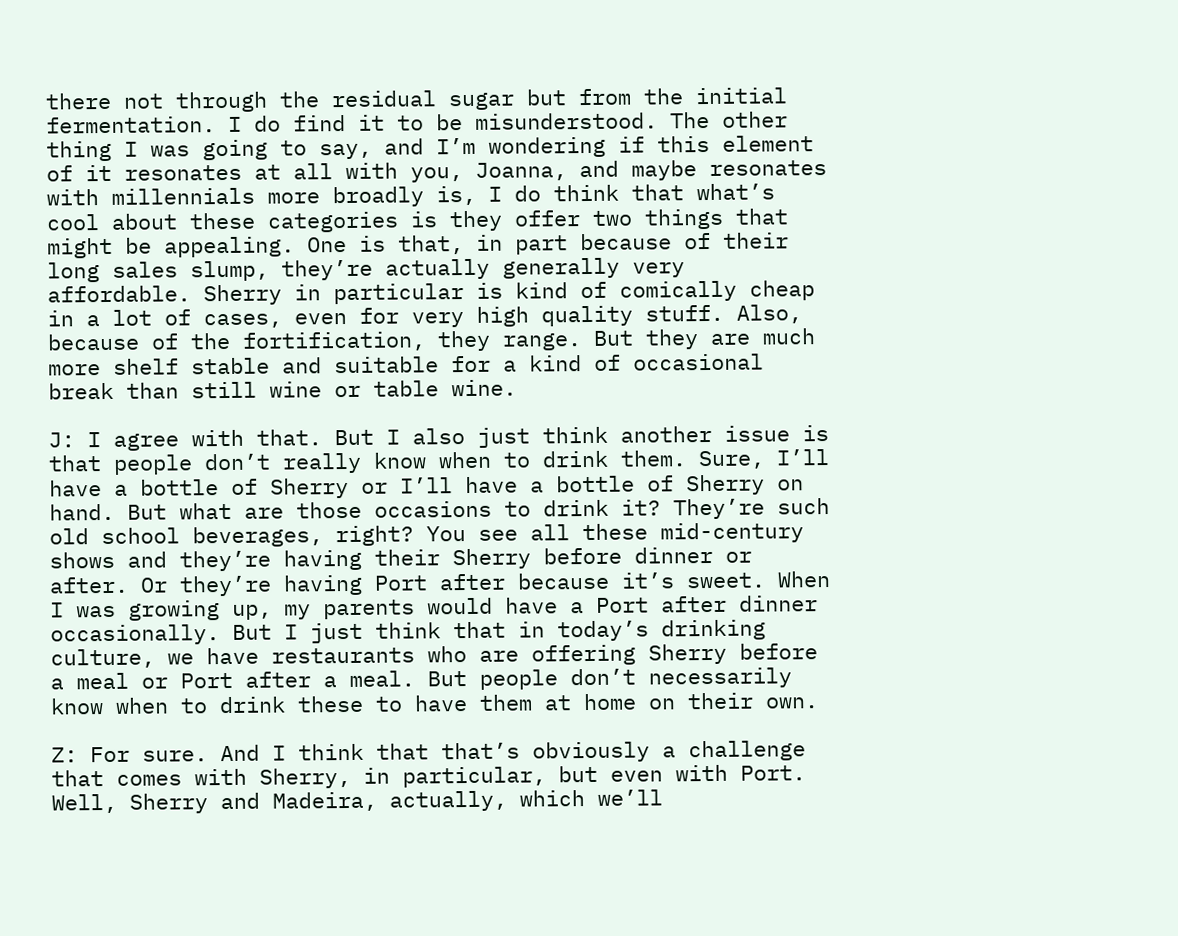there not through the residual sugar but from the initial fermentation. I do find it to be misunderstood. The other thing I was going to say, and I’m wondering if this element of it resonates at all with you, Joanna, and maybe resonates with millennials more broadly is, I do think that what’s cool about these categories is they offer two things that might be appealing. One is that, in part because of their long sales slump, they’re actually generally very affordable. Sherry in particular is kind of comically cheap in a lot of cases, even for very high quality stuff. Also, because of the fortification, they range. But they are much more shelf stable and suitable for a kind of occasional break than still wine or table wine.

J: I agree with that. But I also just think another issue is that people don’t really know when to drink them. Sure, I’ll have a bottle of Sherry or I’ll have a bottle of Sherry on hand. But what are those occasions to drink it? They’re such old school beverages, right? You see all these mid-century shows and they’re having their Sherry before dinner or after. Or they’re having Port after because it’s sweet. When I was growing up, my parents would have a Port after dinner occasionally. But I just think that in today’s drinking culture, we have restaurants who are offering Sherry before a meal or Port after a meal. But people don’t necessarily know when to drink these to have them at home on their own.

Z: For sure. And I think that that’s obviously a challenge that comes with Sherry, in particular, but even with Port. Well, Sherry and Madeira, actually, which we’ll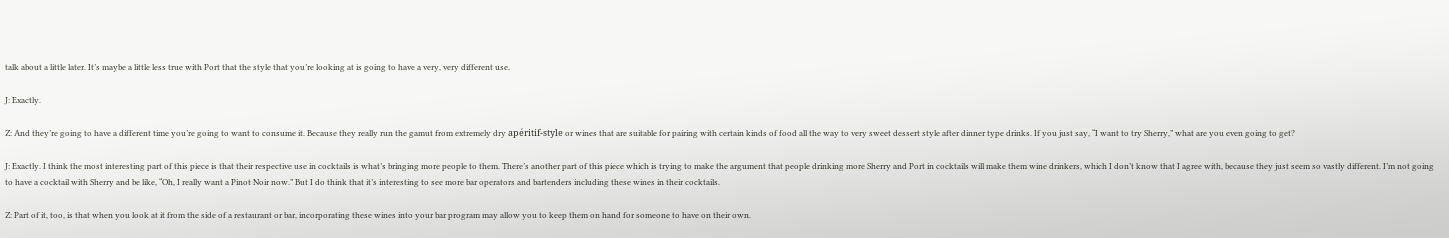talk about a little later. It’s maybe a little less true with Port that the style that you’re looking at is going to have a very, very different use.

J: Exactly.

Z: And they’re going to have a different time you’re going to want to consume it. Because they really run the gamut from extremely dry apéritif-style or wines that are suitable for pairing with certain kinds of food all the way to very sweet dessert style after dinner type drinks. If you just say, “I want to try Sherry,” what are you even going to get?

J: Exactly. I think the most interesting part of this piece is that their respective use in cocktails is what’s bringing more people to them. There’s another part of this piece which is trying to make the argument that people drinking more Sherry and Port in cocktails will make them wine drinkers, which I don’t know that I agree with, because they just seem so vastly different. I’m not going to have a cocktail with Sherry and be like, “Oh, I really want a Pinot Noir now.” But I do think that it’s interesting to see more bar operators and bartenders including these wines in their cocktails.

Z: Part of it, too, is that when you look at it from the side of a restaurant or bar, incorporating these wines into your bar program may allow you to keep them on hand for someone to have on their own.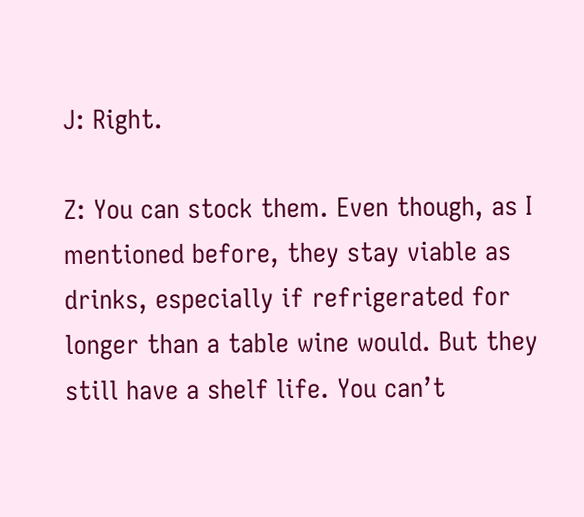J: Right.

Z: You can stock them. Even though, as I mentioned before, they stay viable as drinks, especially if refrigerated for longer than a table wine would. But they still have a shelf life. You can’t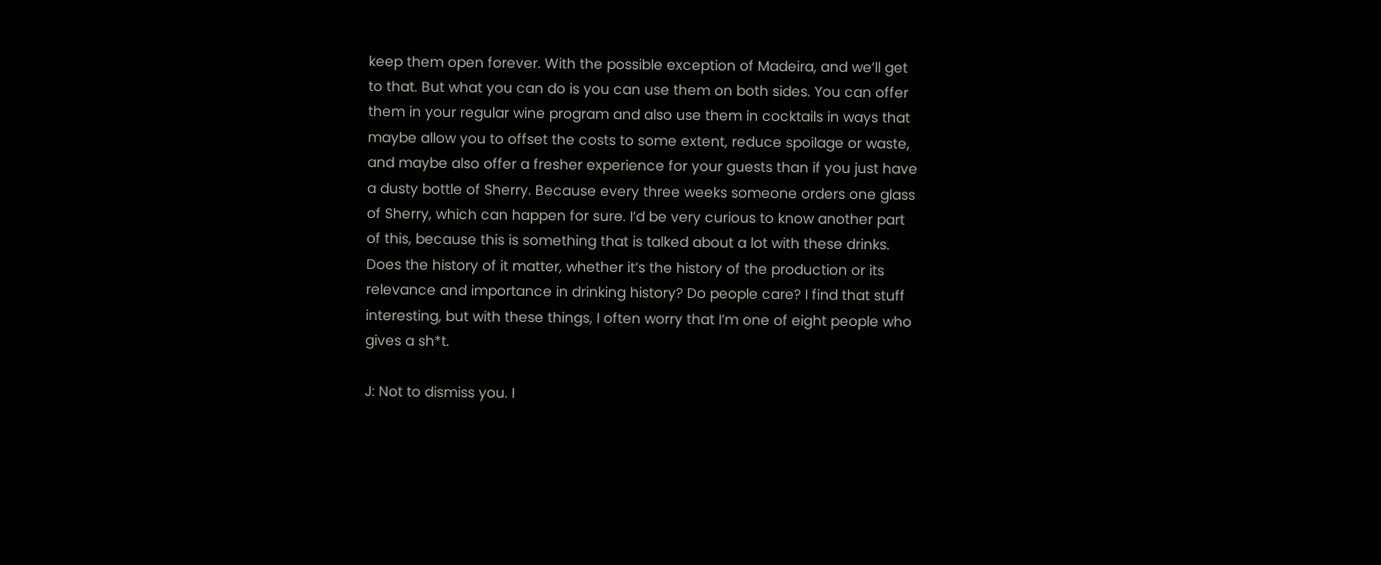keep them open forever. With the possible exception of Madeira, and we’ll get to that. But what you can do is you can use them on both sides. You can offer them in your regular wine program and also use them in cocktails in ways that maybe allow you to offset the costs to some extent, reduce spoilage or waste, and maybe also offer a fresher experience for your guests than if you just have a dusty bottle of Sherry. Because every three weeks someone orders one glass of Sherry, which can happen for sure. I’d be very curious to know another part of this, because this is something that is talked about a lot with these drinks. Does the history of it matter, whether it’s the history of the production or its relevance and importance in drinking history? Do people care? I find that stuff interesting, but with these things, I often worry that I’m one of eight people who gives a sh*t.

J: Not to dismiss you. I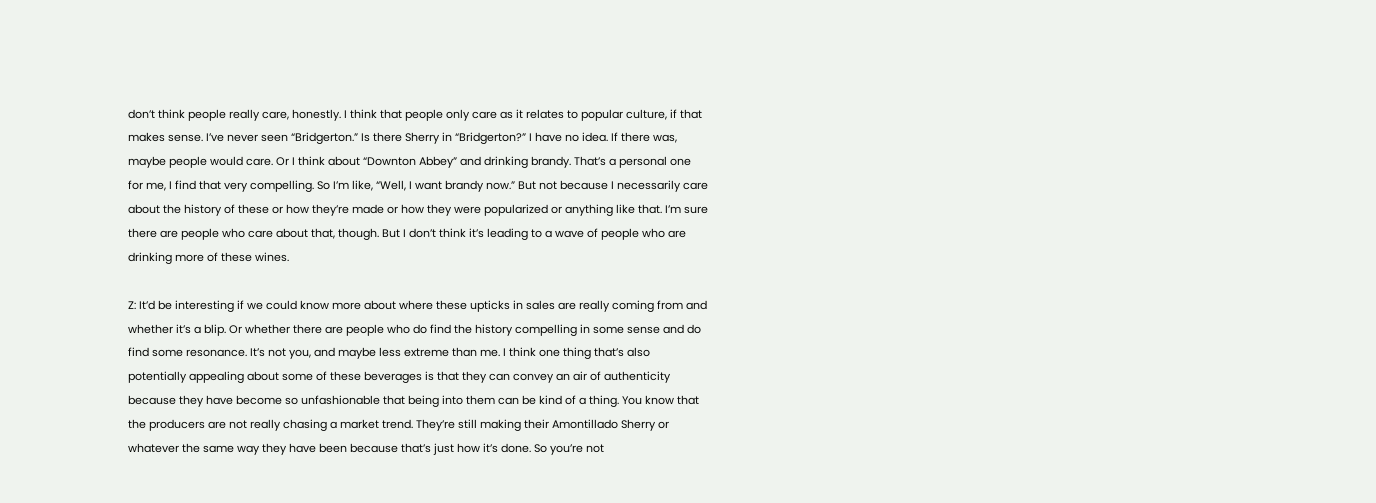don’t think people really care, honestly. I think that people only care as it relates to popular culture, if that makes sense. I’ve never seen “Bridgerton.” Is there Sherry in “Bridgerton?” I have no idea. If there was, maybe people would care. Or I think about “Downton Abbey” and drinking brandy. That’s a personal one for me, I find that very compelling. So I’m like, “Well, I want brandy now.” But not because I necessarily care about the history of these or how they’re made or how they were popularized or anything like that. I’m sure there are people who care about that, though. But I don’t think it’s leading to a wave of people who are drinking more of these wines.

Z: It’d be interesting if we could know more about where these upticks in sales are really coming from and whether it’s a blip. Or whether there are people who do find the history compelling in some sense and do find some resonance. It’s not you, and maybe less extreme than me. I think one thing that’s also potentially appealing about some of these beverages is that they can convey an air of authenticity because they have become so unfashionable that being into them can be kind of a thing. You know that the producers are not really chasing a market trend. They’re still making their Amontillado Sherry or whatever the same way they have been because that’s just how it’s done. So you’re not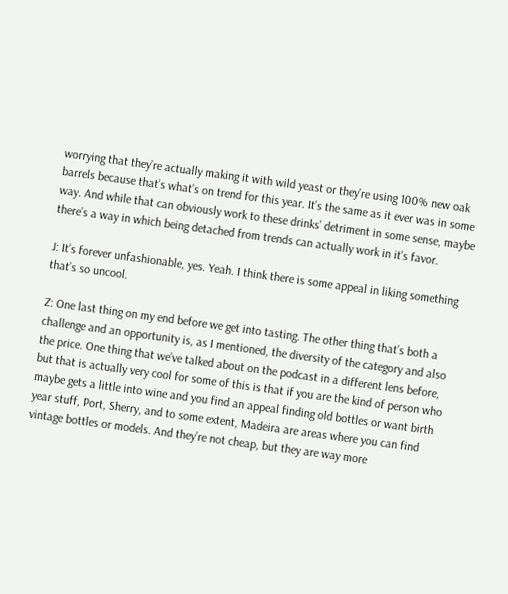worrying that they’re actually making it with wild yeast or they’re using 100% new oak barrels because that’s what’s on trend for this year. It’s the same as it ever was in some way. And while that can obviously work to these drinks’ detriment in some sense, maybe there’s a way in which being detached from trends can actually work in it’s favor.

J: It’s forever unfashionable, yes. Yeah. I think there is some appeal in liking something that’s so uncool.

Z: One last thing on my end before we get into tasting. The other thing that’s both a challenge and an opportunity is, as I mentioned, the diversity of the category and also the price. One thing that we’ve talked about on the podcast in a different lens before, but that is actually very cool for some of this is that if you are the kind of person who maybe gets a little into wine and you find an appeal finding old bottles or want birth year stuff, Port, Sherry, and to some extent, Madeira are areas where you can find vintage bottles or models. And they’re not cheap, but they are way more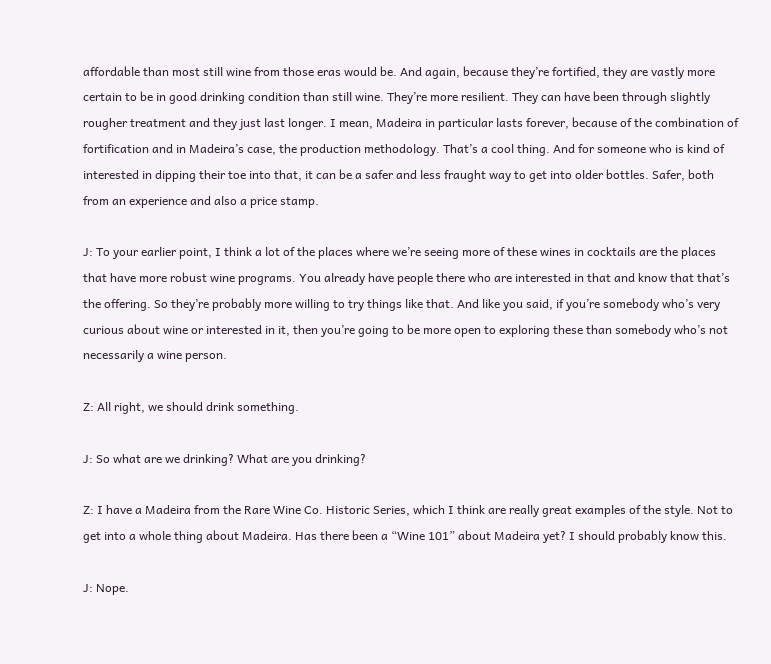affordable than most still wine from those eras would be. And again, because they’re fortified, they are vastly more certain to be in good drinking condition than still wine. They’re more resilient. They can have been through slightly rougher treatment and they just last longer. I mean, Madeira in particular lasts forever, because of the combination of fortification and in Madeira’s case, the production methodology. That’s a cool thing. And for someone who is kind of interested in dipping their toe into that, it can be a safer and less fraught way to get into older bottles. Safer, both from an experience and also a price stamp.

J: To your earlier point, I think a lot of the places where we’re seeing more of these wines in cocktails are the places that have more robust wine programs. You already have people there who are interested in that and know that that’s the offering. So they’re probably more willing to try things like that. And like you said, if you’re somebody who’s very curious about wine or interested in it, then you’re going to be more open to exploring these than somebody who’s not necessarily a wine person.

Z: All right, we should drink something.

J: So what are we drinking? What are you drinking?

Z: I have a Madeira from the Rare Wine Co. Historic Series, which I think are really great examples of the style. Not to get into a whole thing about Madeira. Has there been a “Wine 101” about Madeira yet? I should probably know this.

J: Nope.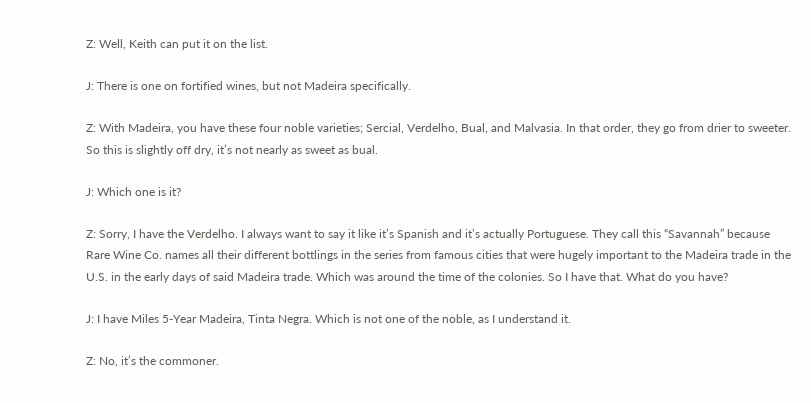Z: Well, Keith can put it on the list.

J: There is one on fortified wines, but not Madeira specifically.

Z: With Madeira, you have these four noble varieties; Sercial, Verdelho, Bual, and Malvasia. In that order, they go from drier to sweeter. So this is slightly off dry, it’s not nearly as sweet as bual.

J: Which one is it?

Z: Sorry, I have the Verdelho. I always want to say it like it’s Spanish and it’s actually Portuguese. They call this “Savannah” because Rare Wine Co. names all their different bottlings in the series from famous cities that were hugely important to the Madeira trade in the U.S. in the early days of said Madeira trade. Which was around the time of the colonies. So I have that. What do you have?

J: I have Miles 5-Year Madeira, Tinta Negra. Which is not one of the noble, as I understand it.

Z: No, it’s the commoner.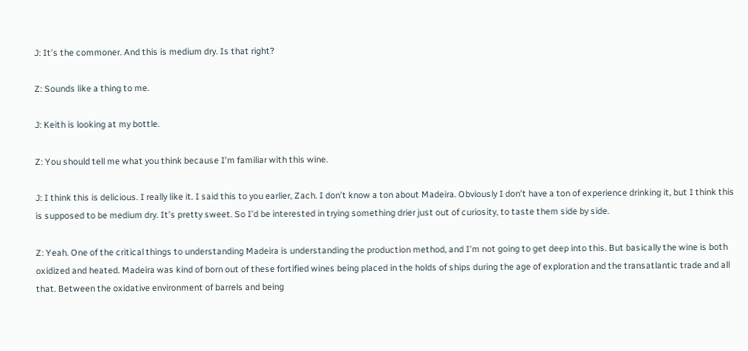J: It’s the commoner. And this is medium dry. Is that right?

Z: Sounds like a thing to me.

J: Keith is looking at my bottle.

Z: You should tell me what you think because I’m familiar with this wine.

J: I think this is delicious. I really like it. I said this to you earlier, Zach. I don’t know a ton about Madeira. Obviously I don’t have a ton of experience drinking it, but I think this is supposed to be medium dry. It’s pretty sweet. So I’d be interested in trying something drier just out of curiosity, to taste them side by side.

Z: Yeah. One of the critical things to understanding Madeira is understanding the production method, and I’m not going to get deep into this. But basically the wine is both oxidized and heated. Madeira was kind of born out of these fortified wines being placed in the holds of ships during the age of exploration and the transatlantic trade and all that. Between the oxidative environment of barrels and being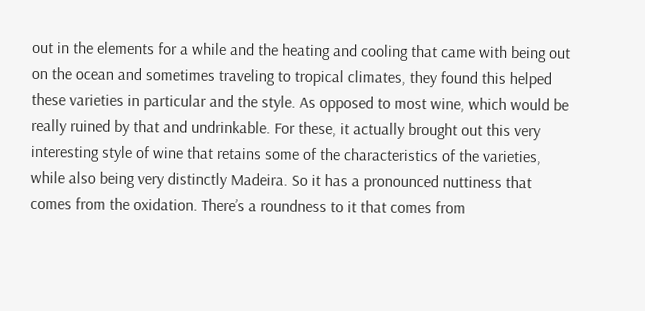out in the elements for a while and the heating and cooling that came with being out on the ocean and sometimes traveling to tropical climates, they found this helped these varieties in particular and the style. As opposed to most wine, which would be really ruined by that and undrinkable. For these, it actually brought out this very interesting style of wine that retains some of the characteristics of the varieties, while also being very distinctly Madeira. So it has a pronounced nuttiness that comes from the oxidation. There’s a roundness to it that comes from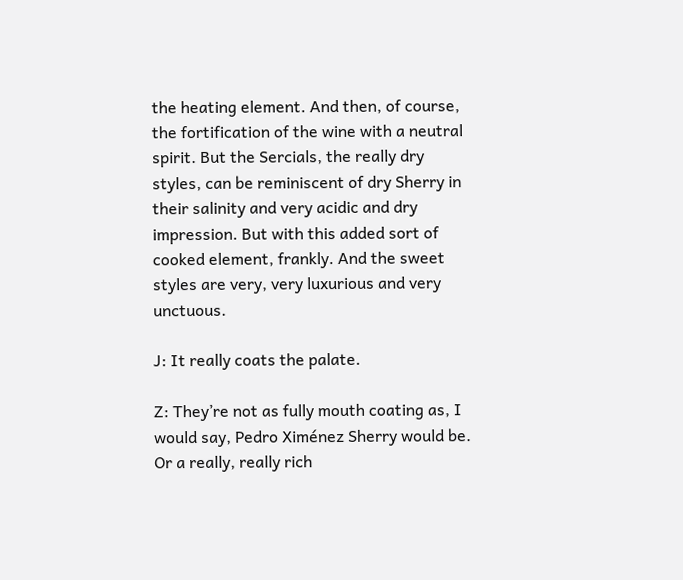the heating element. And then, of course, the fortification of the wine with a neutral spirit. But the Sercials, the really dry styles, can be reminiscent of dry Sherry in their salinity and very acidic and dry impression. But with this added sort of cooked element, frankly. And the sweet styles are very, very luxurious and very unctuous.

J: It really coats the palate.

Z: They’re not as fully mouth coating as, I would say, Pedro Ximénez Sherry would be. Or a really, really rich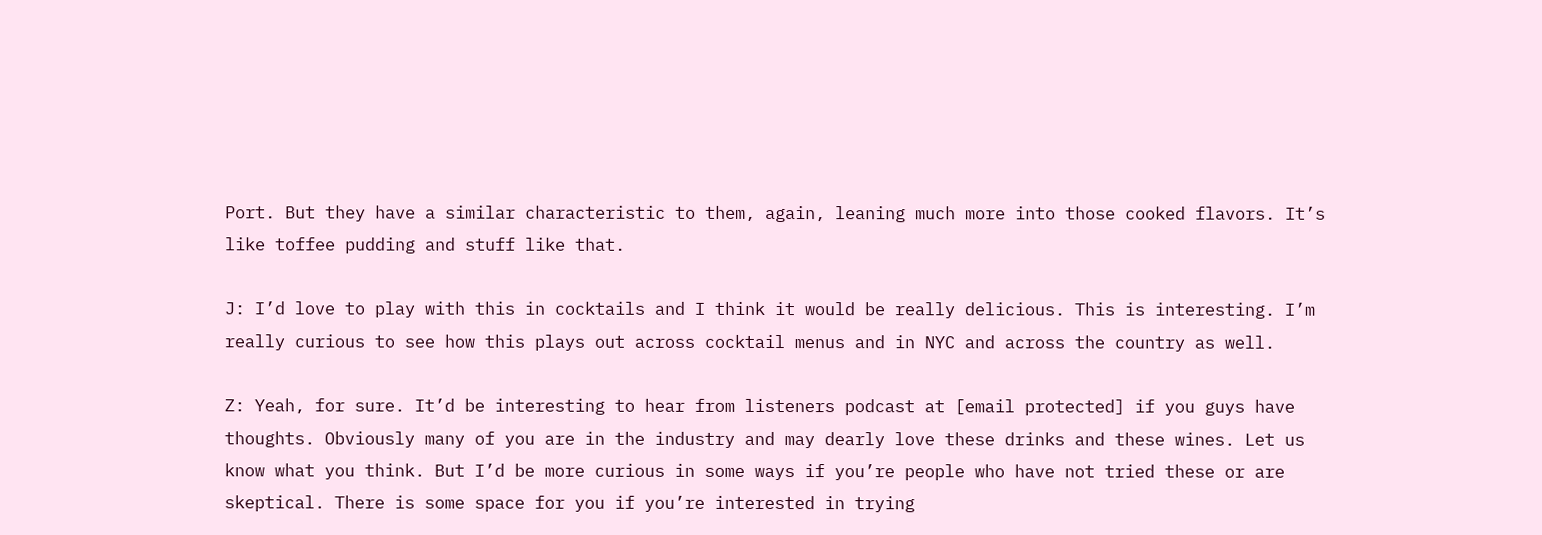Port. But they have a similar characteristic to them, again, leaning much more into those cooked flavors. It’s like toffee pudding and stuff like that.

J: I’d love to play with this in cocktails and I think it would be really delicious. This is interesting. I’m really curious to see how this plays out across cocktail menus and in NYC and across the country as well.

Z: Yeah, for sure. It’d be interesting to hear from listeners podcast at [email protected] if you guys have thoughts. Obviously many of you are in the industry and may dearly love these drinks and these wines. Let us know what you think. But I’d be more curious in some ways if you’re people who have not tried these or are skeptical. There is some space for you if you’re interested in trying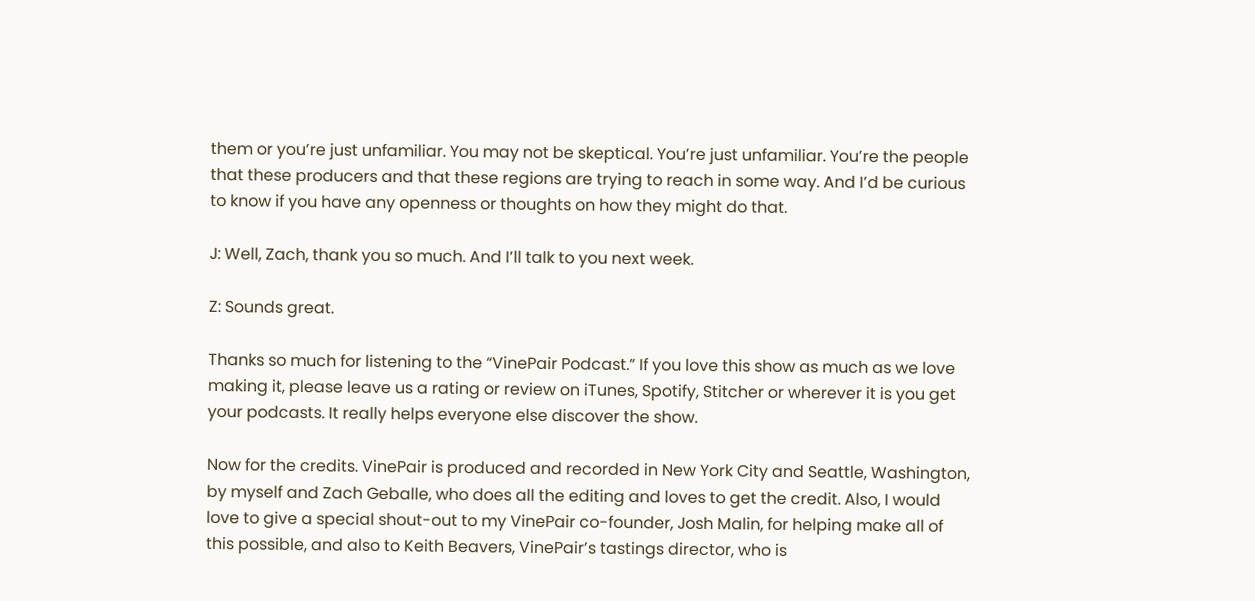them or you’re just unfamiliar. You may not be skeptical. You’re just unfamiliar. You’re the people that these producers and that these regions are trying to reach in some way. And I’d be curious to know if you have any openness or thoughts on how they might do that.

J: Well, Zach, thank you so much. And I’ll talk to you next week.

Z: Sounds great.

Thanks so much for listening to the “VinePair Podcast.” If you love this show as much as we love making it, please leave us a rating or review on iTunes, Spotify, Stitcher or wherever it is you get your podcasts. It really helps everyone else discover the show.

Now for the credits. VinePair is produced and recorded in New York City and Seattle, Washington, by myself and Zach Geballe, who does all the editing and loves to get the credit. Also, I would love to give a special shout-out to my VinePair co-founder, Josh Malin, for helping make all of this possible, and also to Keith Beavers, VinePair’s tastings director, who is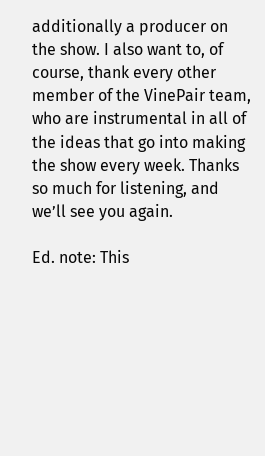additionally a producer on the show. I also want to, of course, thank every other member of the VinePair team, who are instrumental in all of the ideas that go into making the show every week. Thanks so much for listening, and we’ll see you again.

Ed. note: This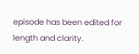episode has been edited for length and clarity.